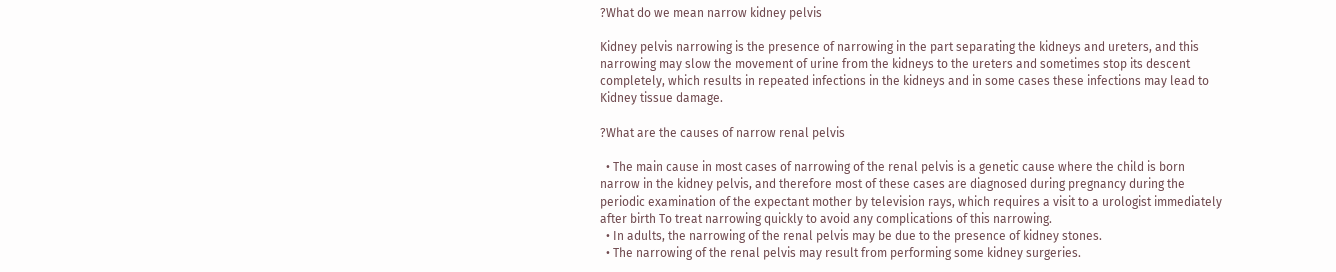?What do we mean narrow kidney pelvis

Kidney pelvis narrowing is the presence of narrowing in the part separating the kidneys and ureters, and this narrowing may slow the movement of urine from the kidneys to the ureters and sometimes stop its descent completely, which results in repeated infections in the kidneys and in some cases these infections may lead to Kidney tissue damage.

?What are the causes of narrow renal pelvis

  • The main cause in most cases of narrowing of the renal pelvis is a genetic cause where the child is born narrow in the kidney pelvis, and therefore most of these cases are diagnosed during pregnancy during the periodic examination of the expectant mother by television rays, which requires a visit to a urologist immediately after birth To treat narrowing quickly to avoid any complications of this narrowing.
  • In adults, the narrowing of the renal pelvis may be due to the presence of kidney stones.
  • The narrowing of the renal pelvis may result from performing some kidney surgeries.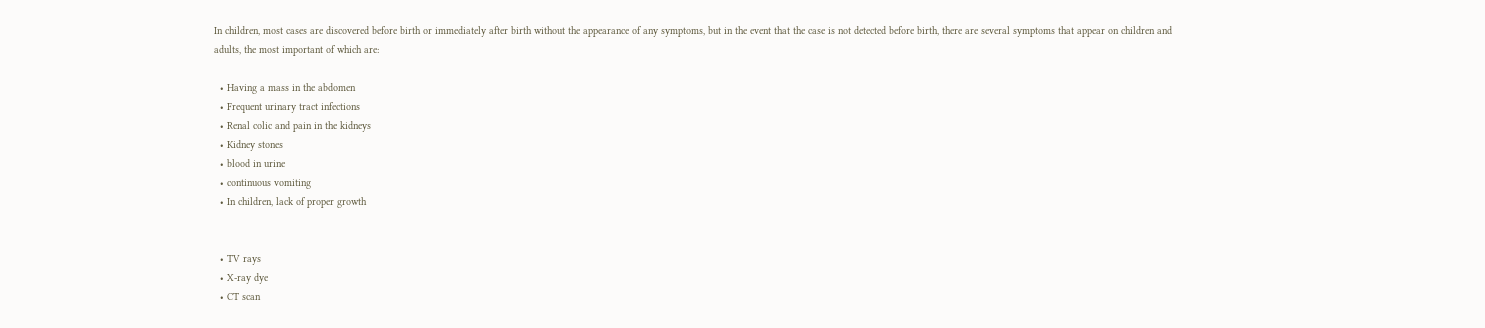In children, most cases are discovered before birth or immediately after birth without the appearance of any symptoms, but in the event that the case is not detected before birth, there are several symptoms that appear on children and adults, the most important of which are:

  • Having a mass in the abdomen
  • Frequent urinary tract infections
  • Renal colic and pain in the kidneys
  • Kidney stones
  • blood in urine
  • continuous vomiting
  • In children, lack of proper growth


  • TV rays
  • X-ray dye
  • CT scan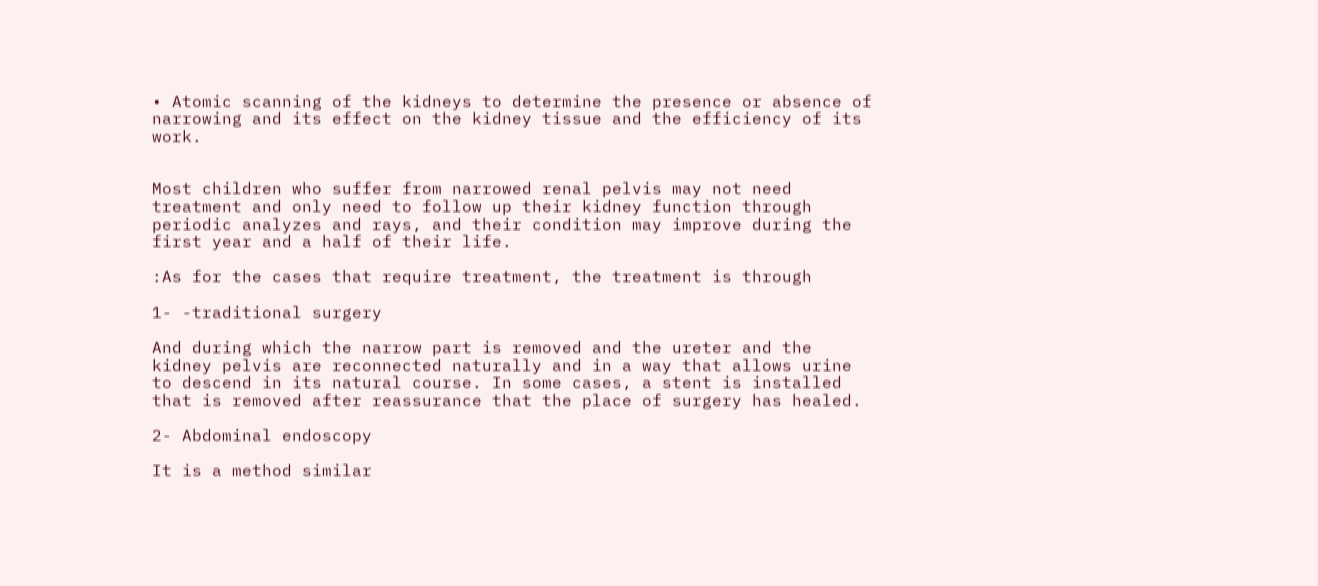• Atomic scanning of the kidneys to determine the presence or absence of narrowing and its effect on the kidney tissue and the efficiency of its work.


Most children who suffer from narrowed renal pelvis may not need treatment and only need to follow up their kidney function through periodic analyzes and rays, and their condition may improve during the first year and a half of their life.

:As for the cases that require treatment, the treatment is through

1- -traditional surgery

And during which the narrow part is removed and the ureter and the kidney pelvis are reconnected naturally and in a way that allows urine to descend in its natural course. In some cases, a stent is installed that is removed after reassurance that the place of surgery has healed.

2- Abdominal endoscopy

It is a method similar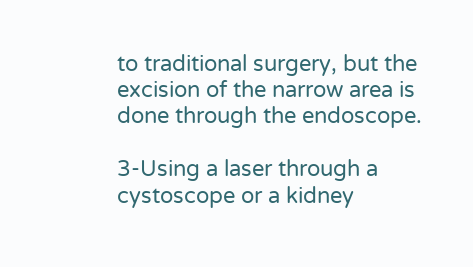to traditional surgery, but the excision of the narrow area is done through the endoscope.

3-Using a laser through a cystoscope or a kidney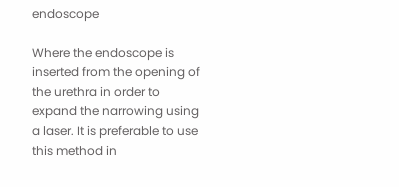endoscope

Where the endoscope is inserted from the opening of the urethra in order to expand the narrowing using a laser. It is preferable to use this method in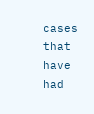cases that have had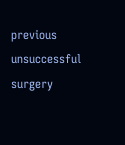previous unsuccessful surgery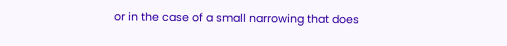or in the case of a small narrowing that does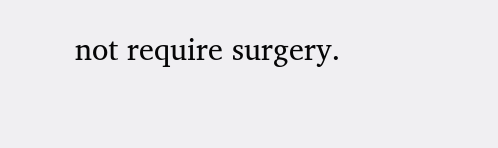not require surgery.